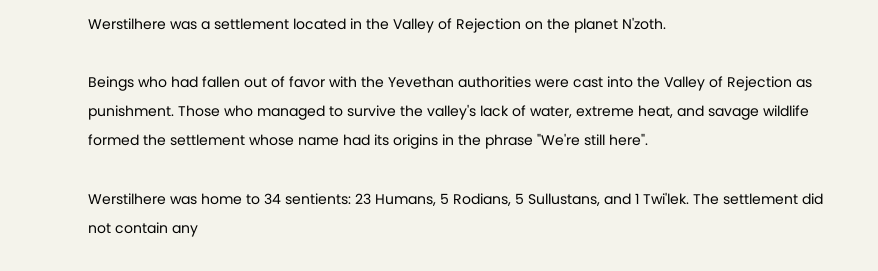Werstilhere was a settlement located in the Valley of Rejection on the planet N'zoth.

Beings who had fallen out of favor with the Yevethan authorities were cast into the Valley of Rejection as punishment. Those who managed to survive the valley's lack of water, extreme heat, and savage wildlife formed the settlement whose name had its origins in the phrase "We're still here".

Werstilhere was home to 34 sentients: 23 Humans, 5 Rodians, 5 Sullustans, and 1 Twi'lek. The settlement did not contain any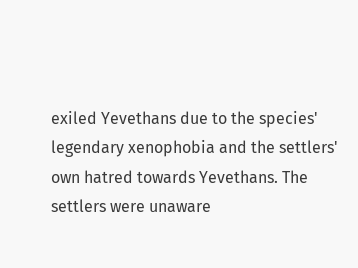exiled Yevethans due to the species' legendary xenophobia and the settlers' own hatred towards Yevethans. The settlers were unaware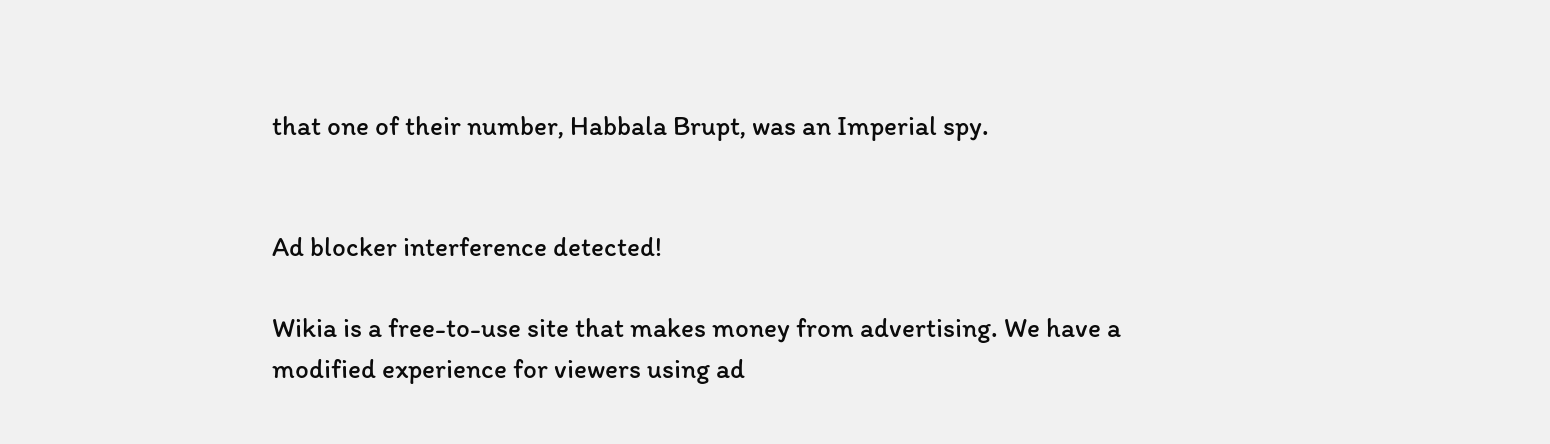that one of their number, Habbala Brupt, was an Imperial spy.


Ad blocker interference detected!

Wikia is a free-to-use site that makes money from advertising. We have a modified experience for viewers using ad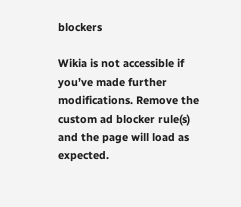blockers

Wikia is not accessible if you’ve made further modifications. Remove the custom ad blocker rule(s) and the page will load as expected.